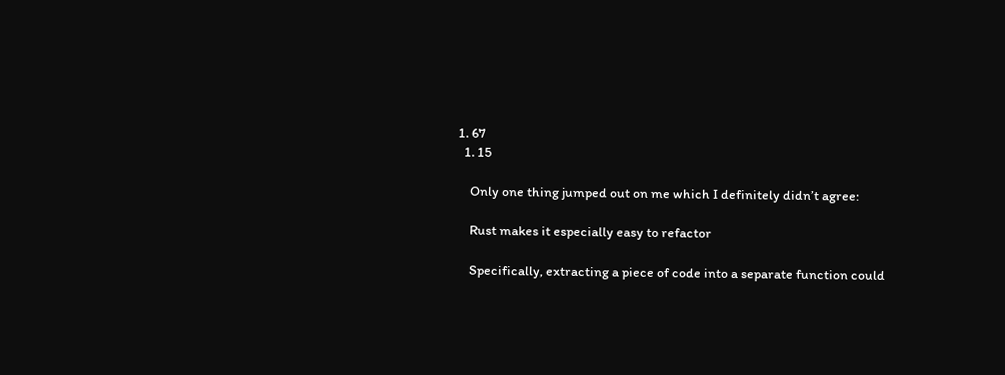1. 67
  1. 15

    Only one thing jumped out on me which I definitely didn’t agree:

    Rust makes it especially easy to refactor

    Specifically, extracting a piece of code into a separate function could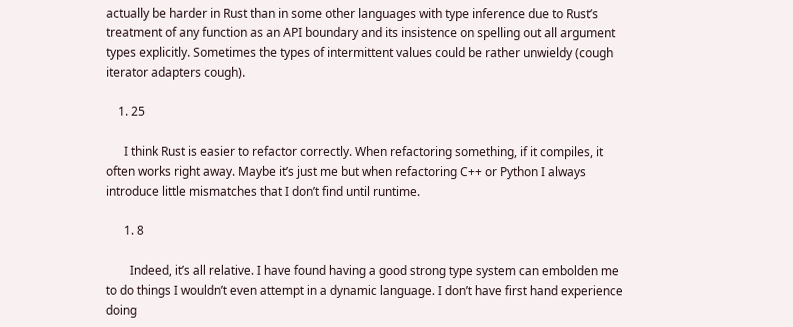actually be harder in Rust than in some other languages with type inference due to Rust’s treatment of any function as an API boundary and its insistence on spelling out all argument types explicitly. Sometimes the types of intermittent values could be rather unwieldy (cough iterator adapters cough).

    1. 25

      I think Rust is easier to refactor correctly. When refactoring something, if it compiles, it often works right away. Maybe it’s just me but when refactoring C++ or Python I always introduce little mismatches that I don’t find until runtime.

      1. 8

        Indeed, it’s all relative. I have found having a good strong type system can embolden me to do things I wouldn’t even attempt in a dynamic language. I don’t have first hand experience doing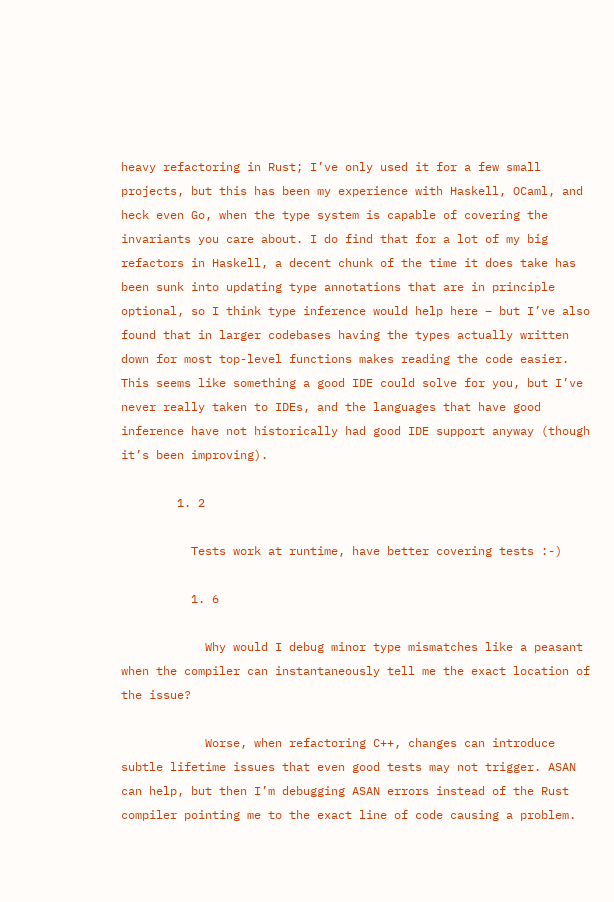heavy refactoring in Rust; I’ve only used it for a few small projects, but this has been my experience with Haskell, OCaml, and heck even Go, when the type system is capable of covering the invariants you care about. I do find that for a lot of my big refactors in Haskell, a decent chunk of the time it does take has been sunk into updating type annotations that are in principle optional, so I think type inference would help here – but I’ve also found that in larger codebases having the types actually written down for most top-level functions makes reading the code easier. This seems like something a good IDE could solve for you, but I’ve never really taken to IDEs, and the languages that have good inference have not historically had good IDE support anyway (though it’s been improving).

        1. 2

          Tests work at runtime, have better covering tests :-)

          1. 6

            Why would I debug minor type mismatches like a peasant when the compiler can instantaneously tell me the exact location of the issue?

            Worse, when refactoring C++, changes can introduce subtle lifetime issues that even good tests may not trigger. ASAN can help, but then I’m debugging ASAN errors instead of the Rust compiler pointing me to the exact line of code causing a problem.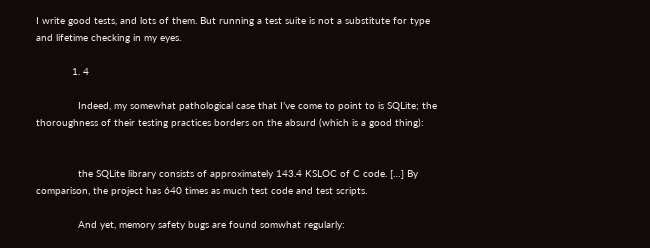I write good tests, and lots of them. But running a test suite is not a substitute for type and lifetime checking in my eyes.

            1. 4

              Indeed, my somewhat pathological case that I’ve come to point to is SQLite; the thoroughness of their testing practices borders on the absurd (which is a good thing):


              the SQLite library consists of approximately 143.4 KSLOC of C code. […] By comparison, the project has 640 times as much test code and test scripts.

              And yet, memory safety bugs are found somwhat regularly: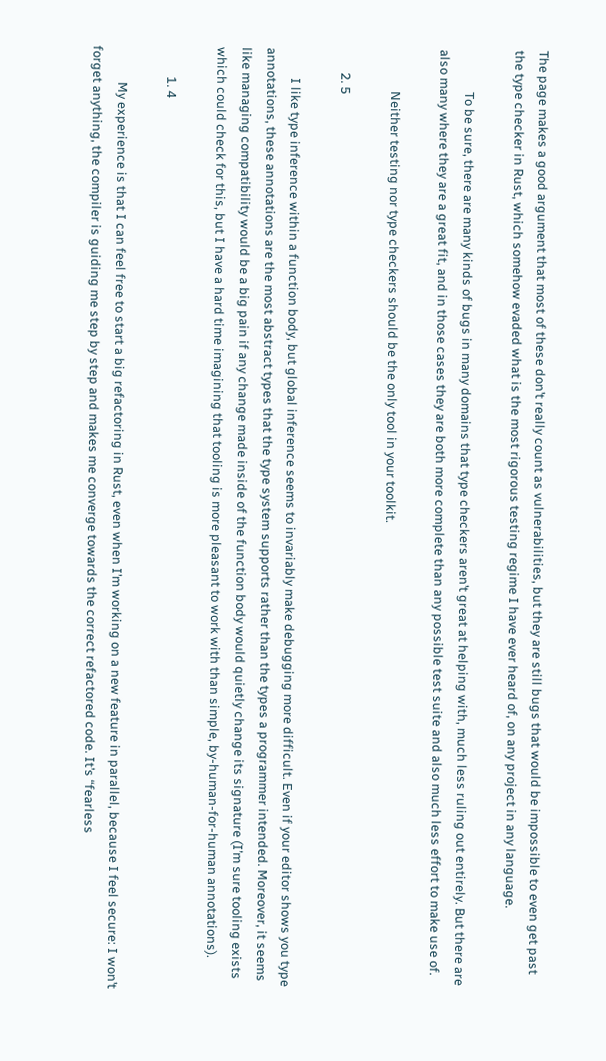The page makes a good argument that most of these don’t really count as vulnerabilities, but they are still bugs that would be impossible to even get past the type checker in Rust, which somehow evaded what is the most rigorous testing regime I have ever heard of, on any project in any language.

              To be sure, there are many kinds of bugs in many domains that type checkers aren’t great at helping with, much less ruling out entirely. But there are also many where they are a great fit, and in those cases they are both more complete than any possible test suite and also much less effort to make use of.

              Neither testing nor type checkers should be the only tool in your toolkit.

        2. 5

          I like type inference within a function body, but global inference seems to invariably make debugging more difficult. Even if your editor shows you type annotations, these annotations are the most abstract types that the type system supports rather than the types a programmer intended. Moreover, it seems like managing compatibility would be a big pain if any change made inside of the function body would quietly change its signature (I’m sure tooling exists which could check for this, but I have a hard time imagining that tooling is more pleasant to work with than simple, by-human-for-human annotations).

          1. 4

            My experience is that I can feel free to start a big refactoring in Rust, even when I’m working on a new feature in parallel, because I feel secure: I won’t forget anything, the compiler is guiding me step by step and makes me converge towards the correct refactored code. It’s “fearless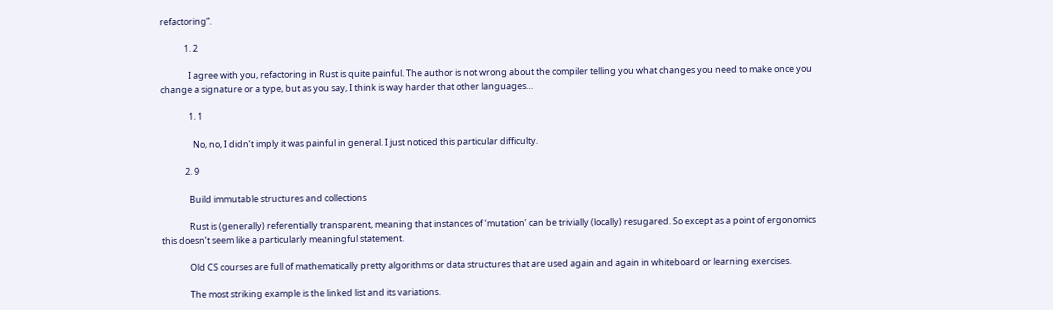refactoring”.

            1. 2

              I agree with you, refactoring in Rust is quite painful. The author is not wrong about the compiler telling you what changes you need to make once you change a signature or a type, but as you say, I think is way harder that other languages…

              1. 1

                No, no, I didn’t imply it was painful in general. I just noticed this particular difficulty.

            2. 9

              Build immutable structures and collections

              Rust is (generally) referentially transparent, meaning that instances of ‘mutation’ can be trivially (locally) resugared. So except as a point of ergonomics this doesn’t seem like a particularly meaningful statement.

              Old CS courses are full of mathematically pretty algorithms or data structures that are used again and again in whiteboard or learning exercises.

              The most striking example is the linked list and its variations.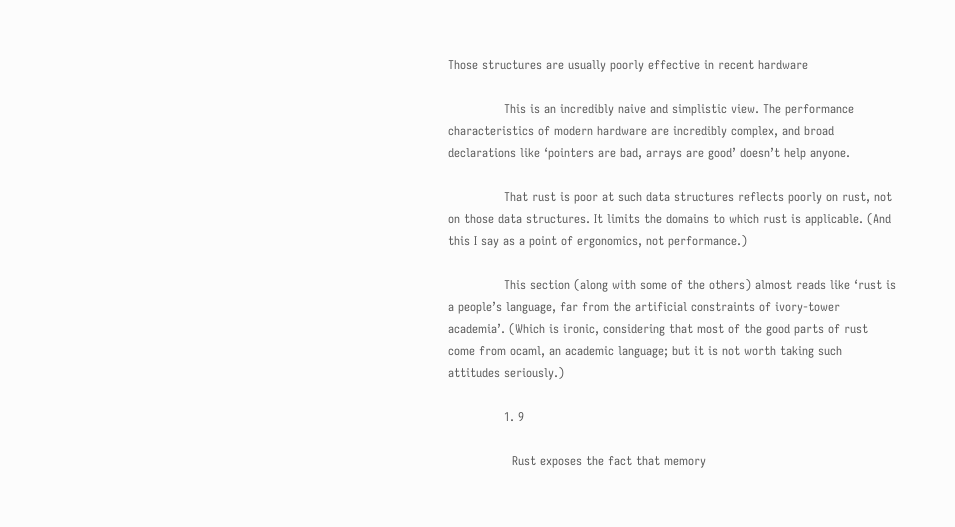Those structures are usually poorly effective in recent hardware

              This is an incredibly naive and simplistic view. The performance characteristics of modern hardware are incredibly complex, and broad declarations like ‘pointers are bad, arrays are good’ doesn’t help anyone.

              That rust is poor at such data structures reflects poorly on rust, not on those data structures. It limits the domains to which rust is applicable. (And this I say as a point of ergonomics, not performance.)

              This section (along with some of the others) almost reads like ‘rust is a people’s language, far from the artificial constraints of ivory-tower academia’. (Which is ironic, considering that most of the good parts of rust come from ocaml, an academic language; but it is not worth taking such attitudes seriously.)

              1. 9

                Rust exposes the fact that memory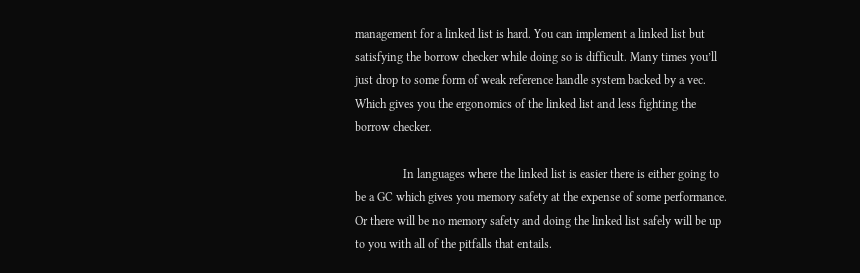management for a linked list is hard. You can implement a linked list but satisfying the borrow checker while doing so is difficult. Many times you’ll just drop to some form of weak reference handle system backed by a vec. Which gives you the ergonomics of the linked list and less fighting the borrow checker.

                In languages where the linked list is easier there is either going to be a GC which gives you memory safety at the expense of some performance. Or there will be no memory safety and doing the linked list safely will be up to you with all of the pitfalls that entails.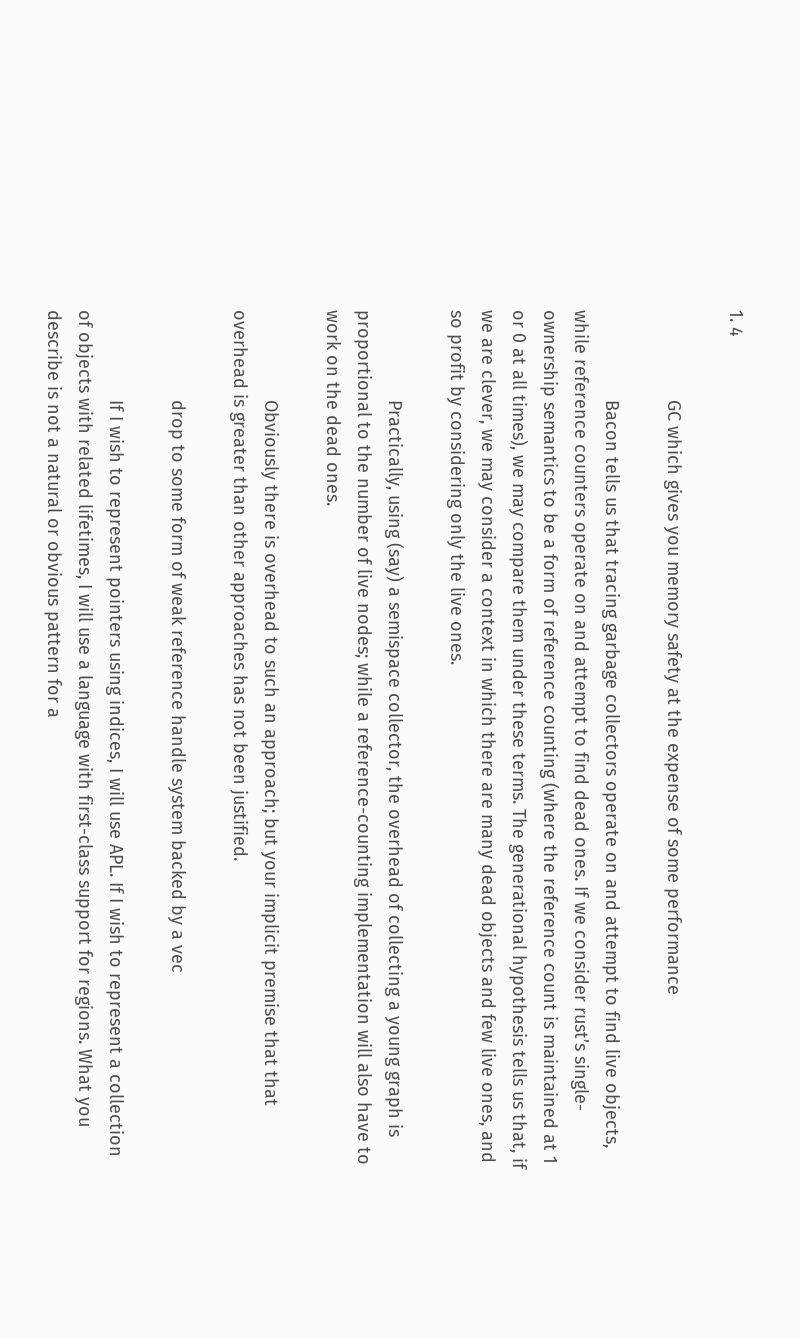1. 4

                  GC which gives you memory safety at the expense of some performance

                  Bacon tells us that tracing garbage collectors operate on and attempt to find live objects, while reference counters operate on and attempt to find dead ones. If we consider rust’s single-ownership semantics to be a form of reference counting (where the reference count is maintained at 1 or 0 at all times), we may compare them under these terms. The generational hypothesis tells us that, if we are clever, we may consider a context in which there are many dead objects and few live ones, and so profit by considering only the live ones.

                  Practically, using (say) a semispace collector, the overhead of collecting a young graph is proportional to the number of live nodes; while a reference-counting implementation will also have to work on the dead ones.

                  Obviously there is overhead to such an approach; but your implicit premise that that overhead is greater than other approaches has not been justified.

                  drop to some form of weak reference handle system backed by a vec

                  If I wish to represent pointers using indices, I will use APL. If I wish to represent a collection of objects with related lifetimes, I will use a language with first-class support for regions. What you describe is not a natural or obvious pattern for a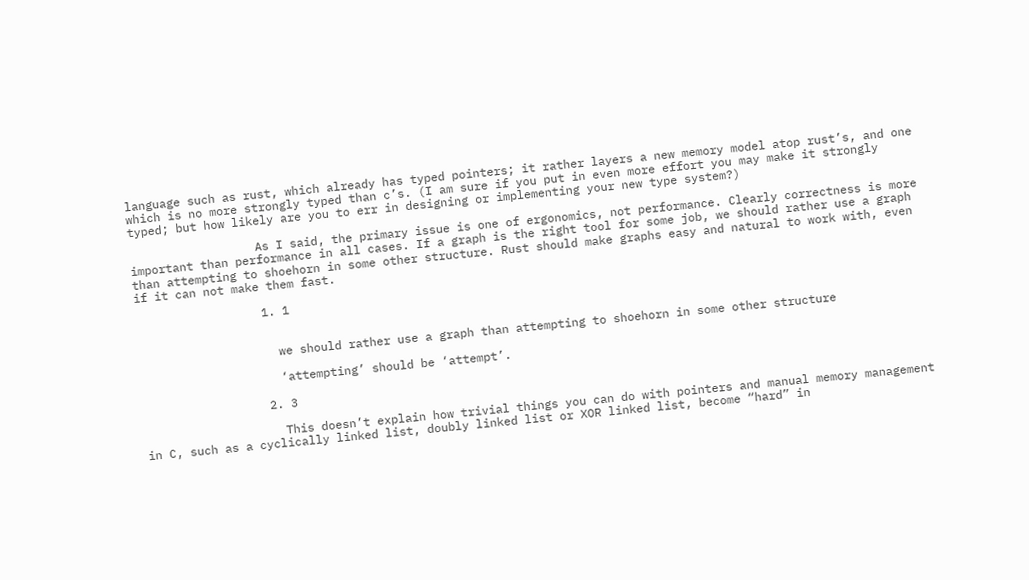language such as rust, which already has typed pointers; it rather layers a new memory model atop rust’s, and one which is no more strongly typed than c’s. (I am sure if you put in even more effort you may make it strongly typed; but how likely are you to err in designing or implementing your new type system?)

                  As I said, the primary issue is one of ergonomics, not performance. Clearly correctness is more important than performance in all cases. If a graph is the right tool for some job, we should rather use a graph than attempting to shoehorn in some other structure. Rust should make graphs easy and natural to work with, even if it can not make them fast.

                  1. 1


                    we should rather use a graph than attempting to shoehorn in some other structure

                    ‘attempting’ should be ‘attempt’.

                  2. 3

                    This doesn’t explain how trivial things you can do with pointers and manual memory management in C, such as a cyclically linked list, doubly linked list or XOR linked list, become “hard” in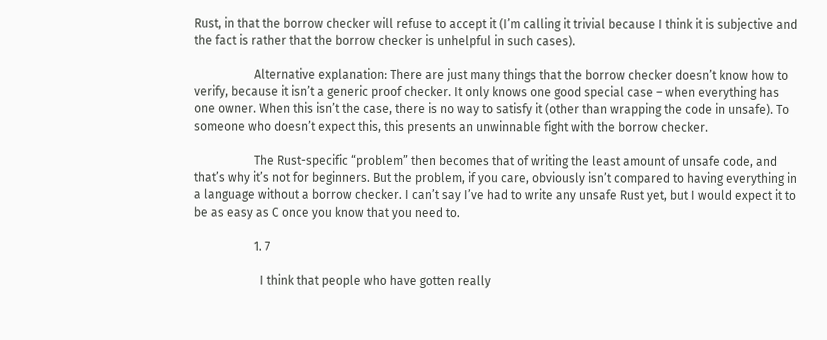Rust, in that the borrow checker will refuse to accept it (I’m calling it trivial because I think it is subjective and the fact is rather that the borrow checker is unhelpful in such cases).

                    Alternative explanation: There are just many things that the borrow checker doesn’t know how to verify, because it isn’t a generic proof checker. It only knows one good special case – when everything has one owner. When this isn’t the case, there is no way to satisfy it (other than wrapping the code in unsafe). To someone who doesn’t expect this, this presents an unwinnable fight with the borrow checker.

                    The Rust-specific “problem” then becomes that of writing the least amount of unsafe code, and that’s why it’s not for beginners. But the problem, if you care, obviously isn’t compared to having everything in a language without a borrow checker. I can’t say I’ve had to write any unsafe Rust yet, but I would expect it to be as easy as C once you know that you need to.

                    1. 7

                      I think that people who have gotten really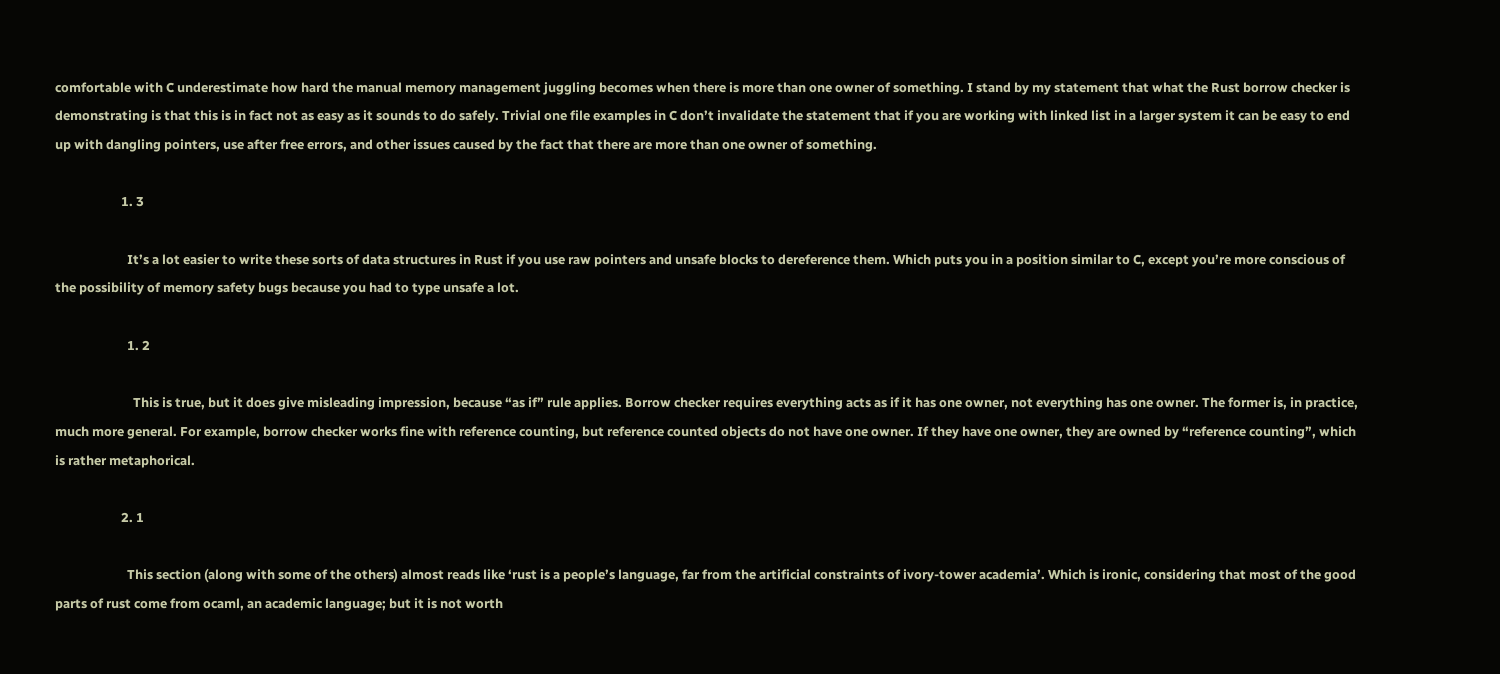comfortable with C underestimate how hard the manual memory management juggling becomes when there is more than one owner of something. I stand by my statement that what the Rust borrow checker is demonstrating is that this is in fact not as easy as it sounds to do safely. Trivial one file examples in C don’t invalidate the statement that if you are working with linked list in a larger system it can be easy to end up with dangling pointers, use after free errors, and other issues caused by the fact that there are more than one owner of something.

                      1. 3

                        It’s a lot easier to write these sorts of data structures in Rust if you use raw pointers and unsafe blocks to dereference them. Which puts you in a position similar to C, except you’re more conscious of the possibility of memory safety bugs because you had to type unsafe a lot.

                        1. 2

                          This is true, but it does give misleading impression, because “as if” rule applies. Borrow checker requires everything acts as if it has one owner, not everything has one owner. The former is, in practice, much more general. For example, borrow checker works fine with reference counting, but reference counted objects do not have one owner. If they have one owner, they are owned by “reference counting”, which is rather metaphorical.

                      2. 1

                        This section (along with some of the others) almost reads like ‘rust is a people’s language, far from the artificial constraints of ivory-tower academia’. Which is ironic, considering that most of the good parts of rust come from ocaml, an academic language; but it is not worth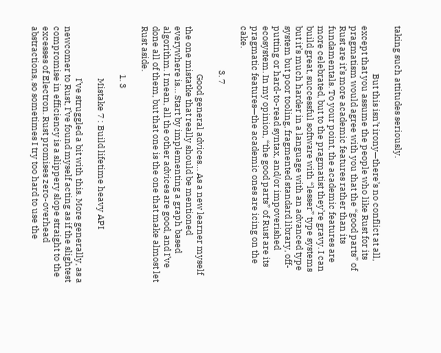taking such attitudes seriously.

                        But this isn’t irony—there’s no conflict at all, except that you assume the people who like Rust for its pragmatism would agree with you that the “good parts” of Rust are it’s more academic features rather than its fundamentals. To your point, the academic features are more celebrated, but to the pragmatist they’re gravy. I can build great, successful software with “lesser” type systems but it’s much harder in a language with an advanced type system but poor tooling, fragmented standard library, off-putting or hard-to-read syntax, and/or impoverished ecosystem. In my opinion, “the good parts” of Rust are its pragmatic features—the academic ones are icing on the cake.

                      3. 7

                        Good general advices… As a new learner myself the one mistatke that really should be mentioned everywhere is… Start by implementing a graph based algorithm. I mean, all the other advices are good, and I’ve done all of them, but that one is the one that make almost let Rust aside.

                        1. 3

                          Mistake 7 : Build lifetime heavy API

                          I’ve struggled a bit with this. More generally, as a newcomer to Rust, I’ve found myself acting as if the slightest compromise in efficiency is a slippery slope straight to the excesses of Electron. Rust promises zero-overhead abstractions, so sometimes I try too hard to use the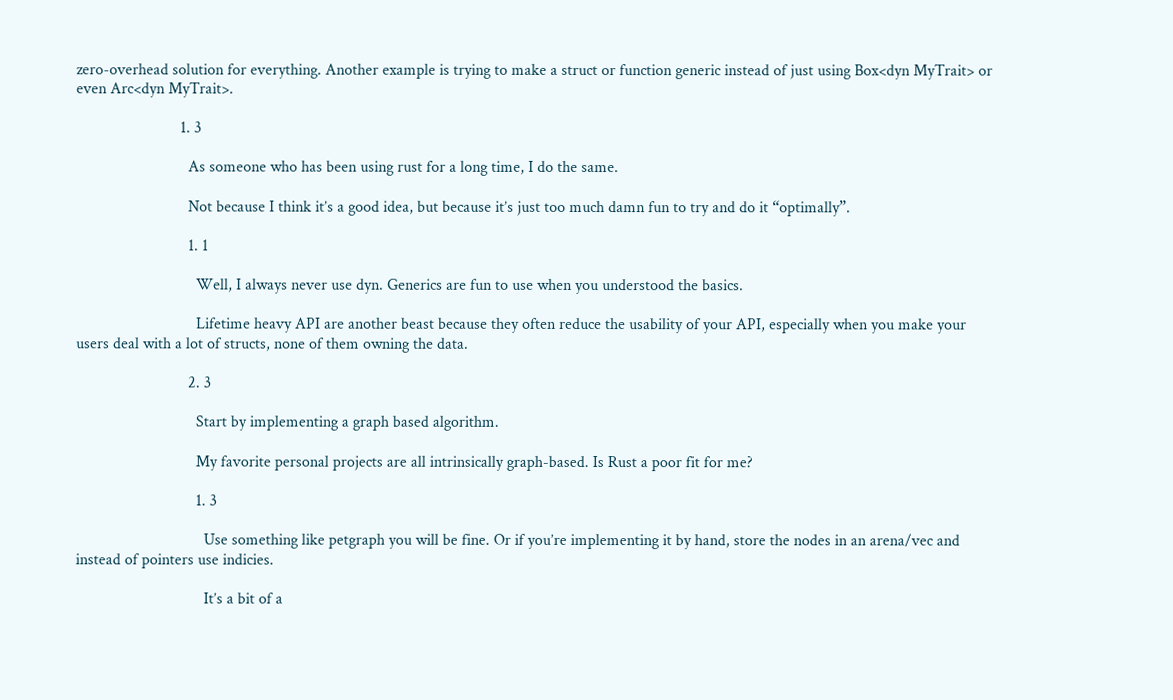zero-overhead solution for everything. Another example is trying to make a struct or function generic instead of just using Box<dyn MyTrait> or even Arc<dyn MyTrait>.

                          1. 3

                            As someone who has been using rust for a long time, I do the same.

                            Not because I think it’s a good idea, but because it’s just too much damn fun to try and do it “optimally”.

                            1. 1

                              Well, I always never use dyn. Generics are fun to use when you understood the basics.

                              Lifetime heavy API are another beast because they often reduce the usability of your API, especially when you make your users deal with a lot of structs, none of them owning the data.

                            2. 3

                              Start by implementing a graph based algorithm.

                              My favorite personal projects are all intrinsically graph-based. Is Rust a poor fit for me?

                              1. 3

                                Use something like petgraph you will be fine. Or if you’re implementing it by hand, store the nodes in an arena/vec and instead of pointers use indicies.

                                It’s a bit of a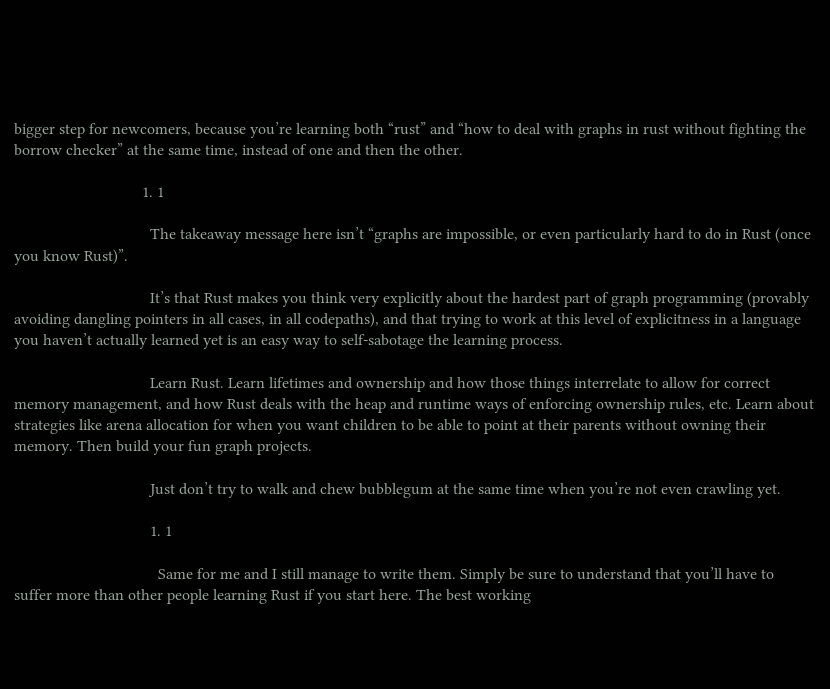bigger step for newcomers, because you’re learning both “rust” and “how to deal with graphs in rust without fighting the borrow checker” at the same time, instead of one and then the other.

                                1. 1

                                  The takeaway message here isn’t “graphs are impossible, or even particularly hard to do in Rust (once you know Rust)”.

                                  It’s that Rust makes you think very explicitly about the hardest part of graph programming (provably avoiding dangling pointers in all cases, in all codepaths), and that trying to work at this level of explicitness in a language you haven’t actually learned yet is an easy way to self-sabotage the learning process.

                                  Learn Rust. Learn lifetimes and ownership and how those things interrelate to allow for correct memory management, and how Rust deals with the heap and runtime ways of enforcing ownership rules, etc. Learn about strategies like arena allocation for when you want children to be able to point at their parents without owning their memory. Then build your fun graph projects.

                                  Just don’t try to walk and chew bubblegum at the same time when you’re not even crawling yet.

                                  1. 1

                                    Same for me and I still manage to write them. Simply be sure to understand that you’ll have to suffer more than other people learning Rust if you start here. The best working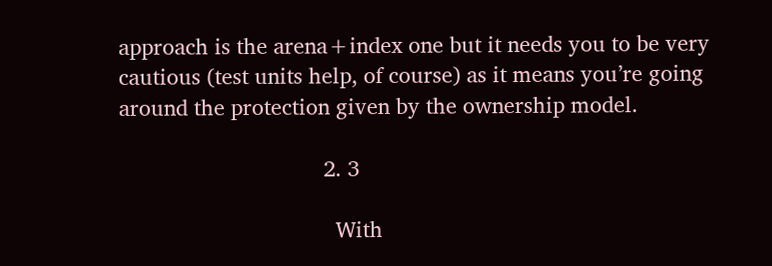approach is the arena+index one but it needs you to be very cautious (test units help, of course) as it means you’re going around the protection given by the ownership model.

                                  2. 3

                                    With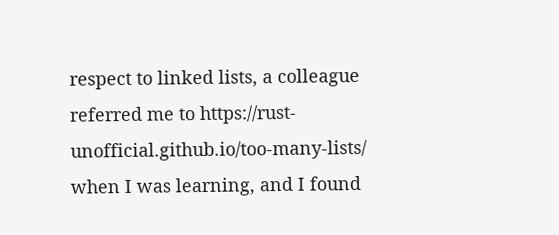respect to linked lists, a colleague referred me to https://rust-unofficial.github.io/too-many-lists/ when I was learning, and I found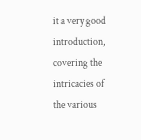it a very good introduction, covering the intricacies of the various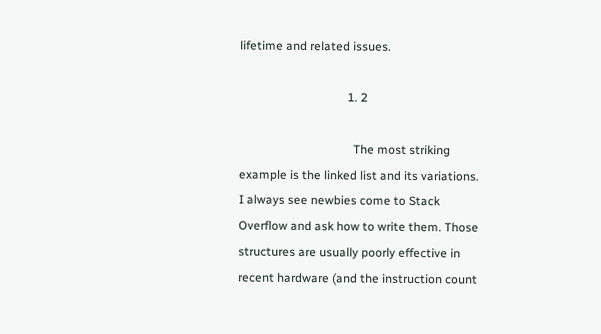lifetime and related issues.

                                    1. 2

                                      The most striking example is the linked list and its variations. I always see newbies come to Stack Overflow and ask how to write them. Those structures are usually poorly effective in recent hardware (and the instruction count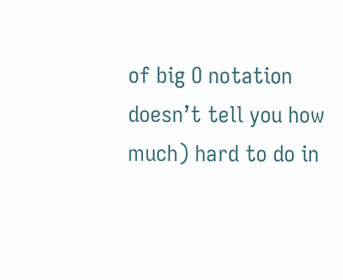of big O notation doesn’t tell you how much) hard to do in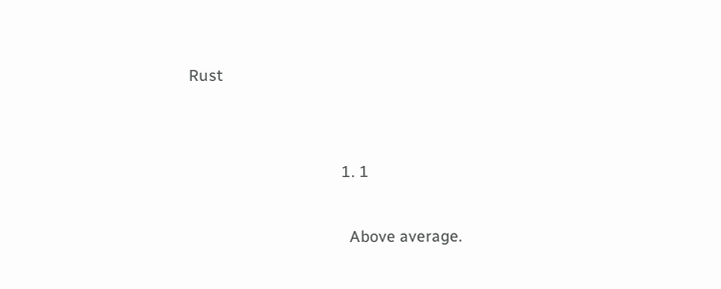Rust


                                      1. 1

                                        Above average.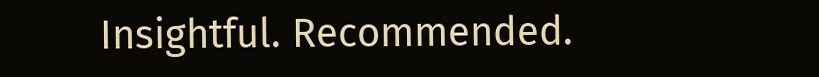Insightful. Recommended.